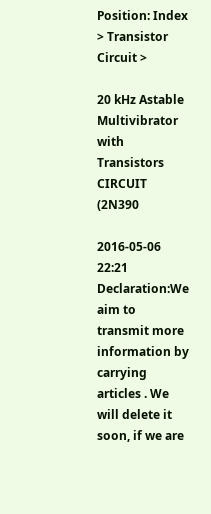Position: Index > Transistor Circuit >

20 kHz Astable Multivibrator with Transistors CIRCUIT (2N390

2016-05-06 22:21
Declaration:We aim to transmit more information by carrying articles . We will delete it soon, if we are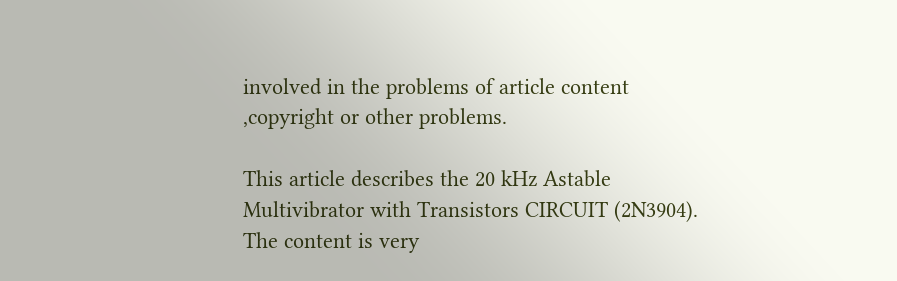involved in the problems of article content ,copyright or other problems.

This article describes the 20 kHz Astable Multivibrator with Transistors CIRCUIT (2N3904). The content is very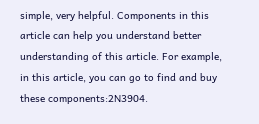simple, very helpful. Components in this article can help you understand better understanding of this article. For example, in this article, you can go to find and buy these components:2N3904.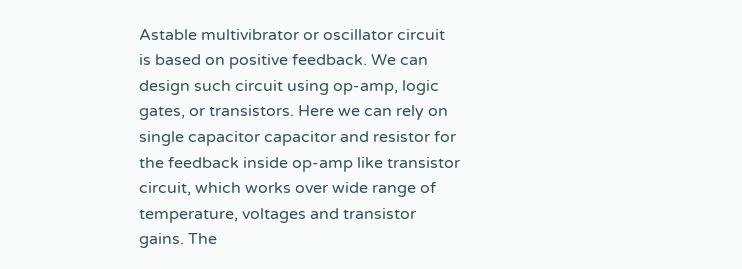Astable multivibrator or oscillator circuit is based on positive feedback. We can design such circuit using op-amp, logic gates, or transistors. Here we can rely on single capacitor capacitor and resistor for the feedback inside op-amp like transistor circuit, which works over wide range of temperature, voltages and transistor gains. The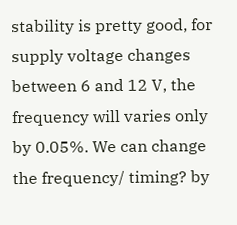stability is pretty good, for supply voltage changes between 6 and 12 V, the frequency will varies only by 0.05%. We can change the frequency/ timing? by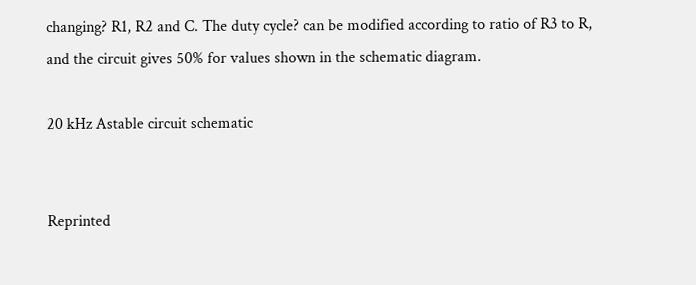changing? R1, R2 and C. The duty cycle? can be modified according to ratio of R3 to R, and the circuit gives 50% for values shown in the schematic diagram.

20 kHz Astable circuit schematic


Reprinted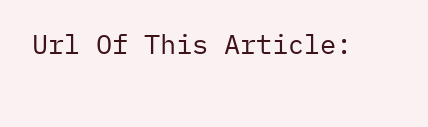Url Of This Article: